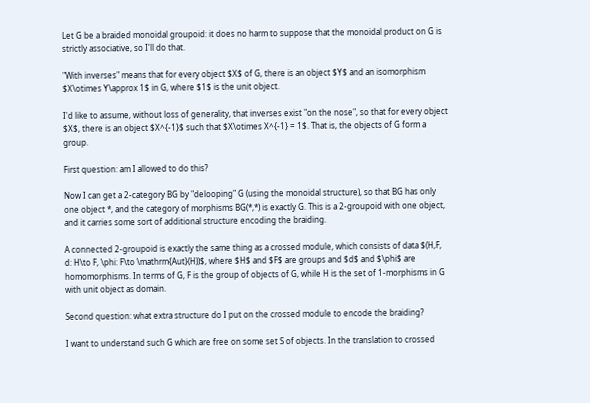Let G be a braided monoidal groupoid: it does no harm to suppose that the monoidal product on G is strictly associative, so I'll do that.

"With inverses" means that for every object $X$ of G, there is an object $Y$ and an isomorphism $X\otimes Y\approx 1$ in G, where $1$ is the unit object.

I'd like to assume, without loss of generality, that inverses exist "on the nose", so that for every object $X$, there is an object $X^{-1}$ such that $X\otimes X^{-1} = 1$. That is, the objects of G form a group.

First question: am I allowed to do this?

Now I can get a 2-category BG by "delooping" G (using the monoidal structure), so that BG has only one object *, and the category of morphisms BG(*,*) is exactly G. This is a 2-groupoid with one object, and it carries some sort of additional structure encoding the braiding.

A connected 2-groupoid is exactly the same thing as a crossed module, which consists of data $(H,F, d: H\to F, \phi: F\to \mathrm{Aut}(H))$, where $H$ and $F$ are groups and $d$ and $\phi$ are homomorphisms. In terms of G, F is the group of objects of G, while H is the set of 1-morphisms in G with unit object as domain.

Second question: what extra structure do I put on the crossed module to encode the braiding?

I want to understand such G which are free on some set S of objects. In the translation to crossed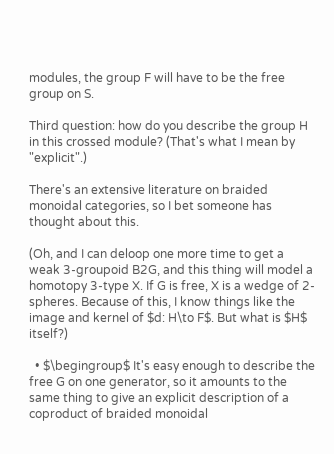modules, the group F will have to be the free group on S.

Third question: how do you describe the group H in this crossed module? (That's what I mean by "explicit".)

There's an extensive literature on braided monoidal categories, so I bet someone has thought about this.

(Oh, and I can deloop one more time to get a weak 3-groupoid B2G, and this thing will model a homotopy 3-type X. If G is free, X is a wedge of 2-spheres. Because of this, I know things like the image and kernel of $d: H\to F$. But what is $H$ itself?)

  • $\begingroup$ It's easy enough to describe the free G on one generator, so it amounts to the same thing to give an explicit description of a coproduct of braided monoidal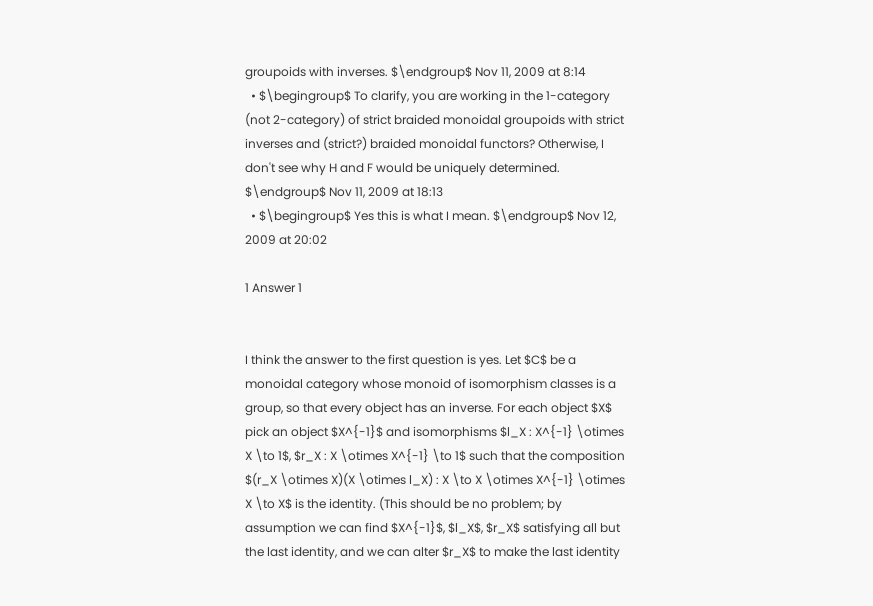groupoids with inverses. $\endgroup$ Nov 11, 2009 at 8:14
  • $\begingroup$ To clarify, you are working in the 1-category (not 2-category) of strict braided monoidal groupoids with strict inverses and (strict?) braided monoidal functors? Otherwise, I don't see why H and F would be uniquely determined. $\endgroup$ Nov 11, 2009 at 18:13
  • $\begingroup$ Yes this is what I mean. $\endgroup$ Nov 12, 2009 at 20:02

1 Answer 1


I think the answer to the first question is yes. Let $C$ be a monoidal category whose monoid of isomorphism classes is a group, so that every object has an inverse. For each object $X$ pick an object $X^{-1}$ and isomorphisms $l_X : X^{-1} \otimes X \to 1$, $r_X : X \otimes X^{-1} \to 1$ such that the composition $(r_X \otimes X)(X \otimes l_X) : X \to X \otimes X^{-1} \otimes X \to X$ is the identity. (This should be no problem; by assumption we can find $X^{-1}$, $l_X$, $r_X$ satisfying all but the last identity, and we can alter $r_X$ to make the last identity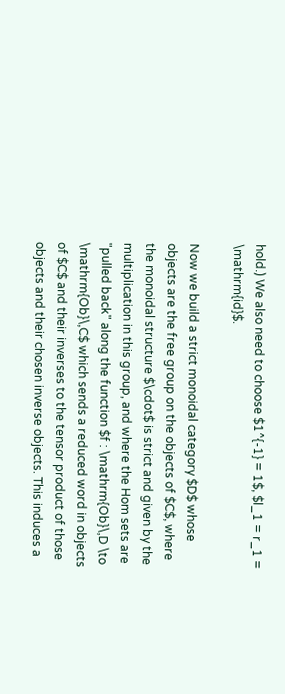hold.) We also need to choose $1^{-1} = 1$, $l_1 = r_1 = \mathrm{id}$.

Now we build a strict monoidal category $D$ whose objects are the free group on the objects of $C$, where the monoidal structure $\cdot$ is strict and given by the multiplication in this group, and where the Hom sets are "pulled back" along the function $f : \mathrm{Ob}\,D \to \mathrm{Ob}\,C$ which sends a reduced word in objects of $C$ and their inverses to the tensor product of those objects and their chosen inverse objects. This induces a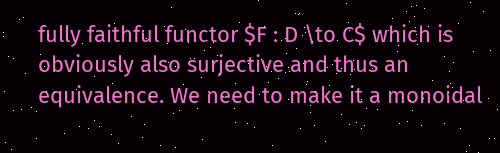fully faithful functor $F : D \to C$ which is obviously also surjective and thus an equivalence. We need to make it a monoidal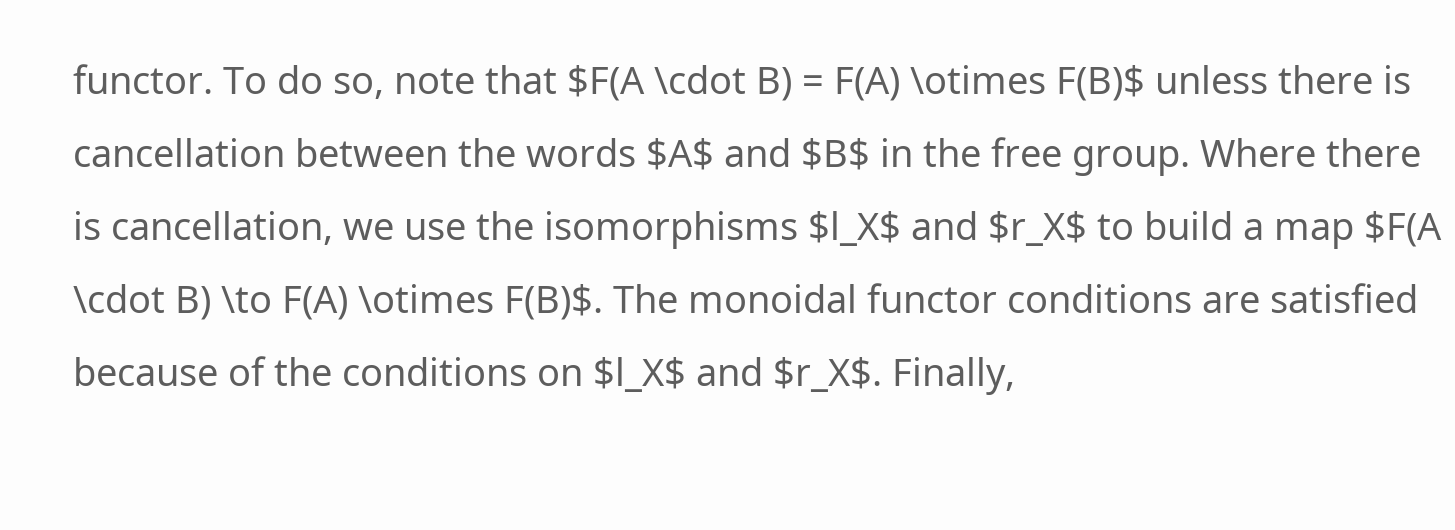functor. To do so, note that $F(A \cdot B) = F(A) \otimes F(B)$ unless there is cancellation between the words $A$ and $B$ in the free group. Where there is cancellation, we use the isomorphisms $l_X$ and $r_X$ to build a map $F(A \cdot B) \to F(A) \otimes F(B)$. The monoidal functor conditions are satisfied because of the conditions on $l_X$ and $r_X$. Finally,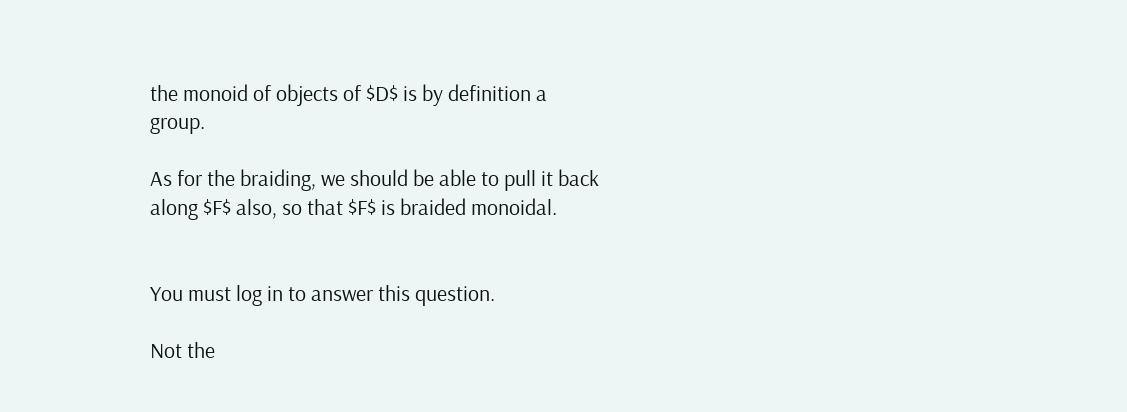the monoid of objects of $D$ is by definition a group.

As for the braiding, we should be able to pull it back along $F$ also, so that $F$ is braided monoidal.


You must log in to answer this question.

Not the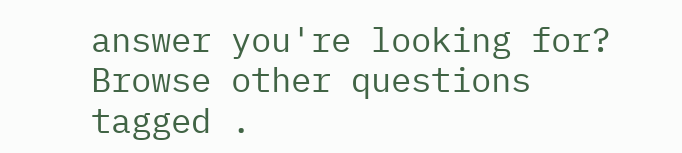answer you're looking for? Browse other questions tagged .